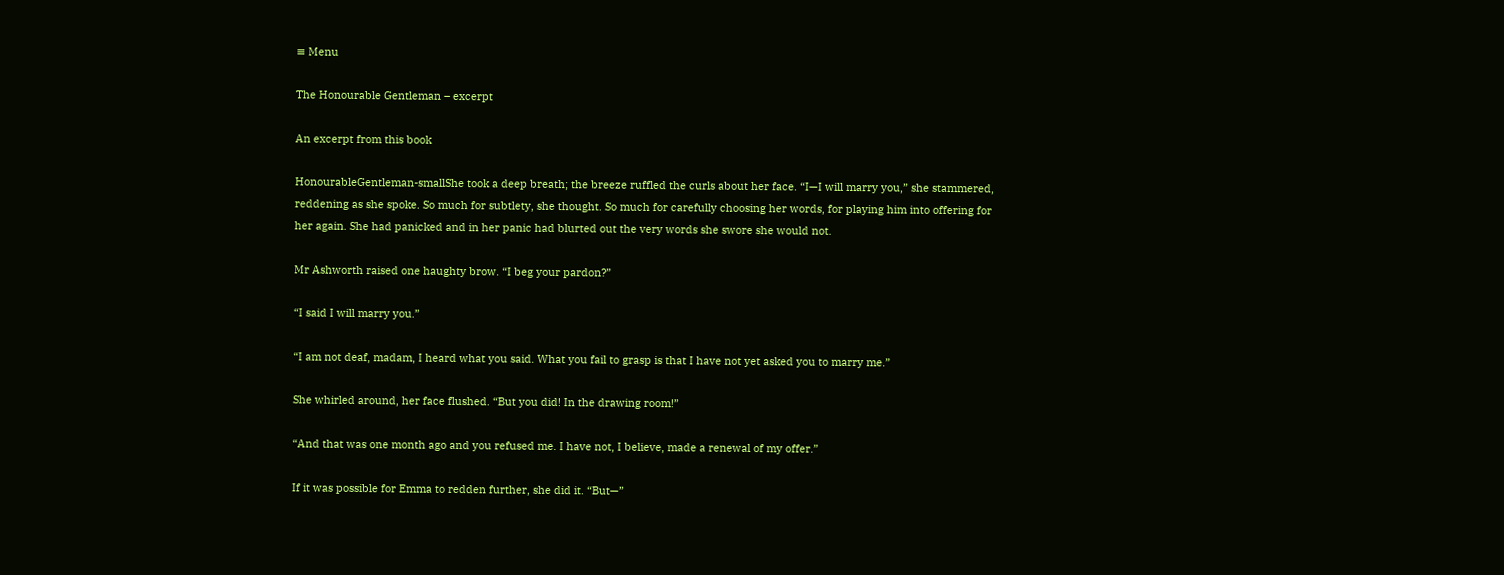≡ Menu

The Honourable Gentleman – excerpt

An excerpt from this book

HonourableGentleman-smallShe took a deep breath; the breeze ruffled the curls about her face. “I—I will marry you,” she stammered, reddening as she spoke. So much for subtlety, she thought. So much for carefully choosing her words, for playing him into offering for her again. She had panicked and in her panic had blurted out the very words she swore she would not.

Mr Ashworth raised one haughty brow. “I beg your pardon?”

“I said I will marry you.”

“I am not deaf, madam, I heard what you said. What you fail to grasp is that I have not yet asked you to marry me.”

She whirled around, her face flushed. “But you did! In the drawing room!”

“And that was one month ago and you refused me. I have not, I believe, made a renewal of my offer.”

If it was possible for Emma to redden further, she did it. “But—”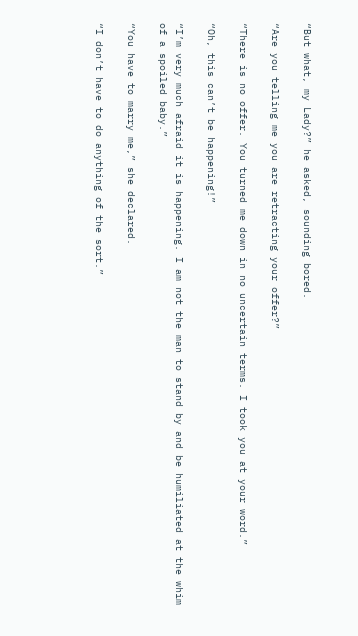“But what, my Lady?” he asked, sounding bored.

“Are you telling me you are retracting your offer?”

“There is no offer. You turned me down in no uncertain terms. I took you at your word.”

“Oh, this can’t be happening!”

“I’m very much afraid it is happening. I am not the man to stand by and be humiliated at the whim of a spoiled baby.”

“You have to marry me,” she declared.

“I don’t have to do anything of the sort.”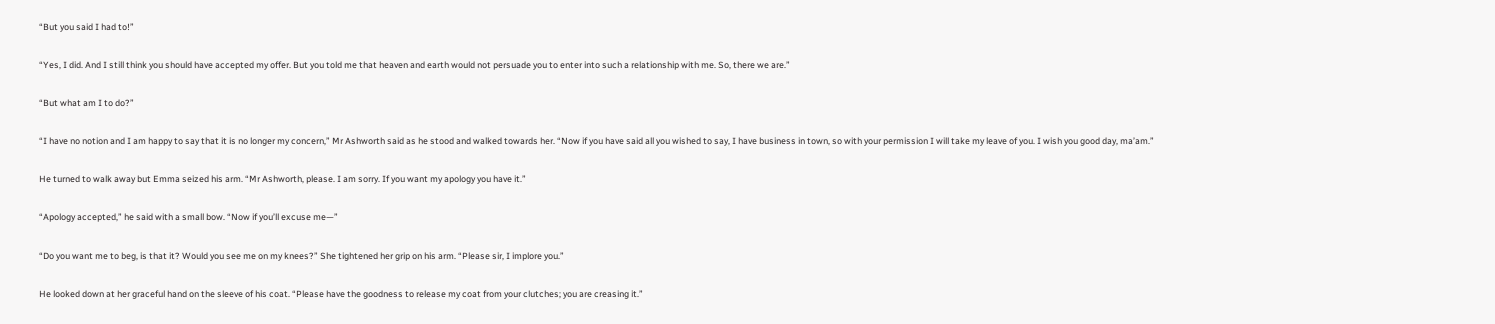“But you said I had to!”

“Yes, I did. And I still think you should have accepted my offer. But you told me that heaven and earth would not persuade you to enter into such a relationship with me. So, there we are.”

“But what am I to do?”

“I have no notion and I am happy to say that it is no longer my concern,” Mr Ashworth said as he stood and walked towards her. “Now if you have said all you wished to say, I have business in town, so with your permission I will take my leave of you. I wish you good day, ma’am.”

He turned to walk away but Emma seized his arm. “Mr Ashworth, please. I am sorry. If you want my apology you have it.”

“Apology accepted,” he said with a small bow. “Now if you’ll excuse me—”

“Do you want me to beg, is that it? Would you see me on my knees?” She tightened her grip on his arm. “Please sir, I implore you.”

He looked down at her graceful hand on the sleeve of his coat. “Please have the goodness to release my coat from your clutches; you are creasing it.”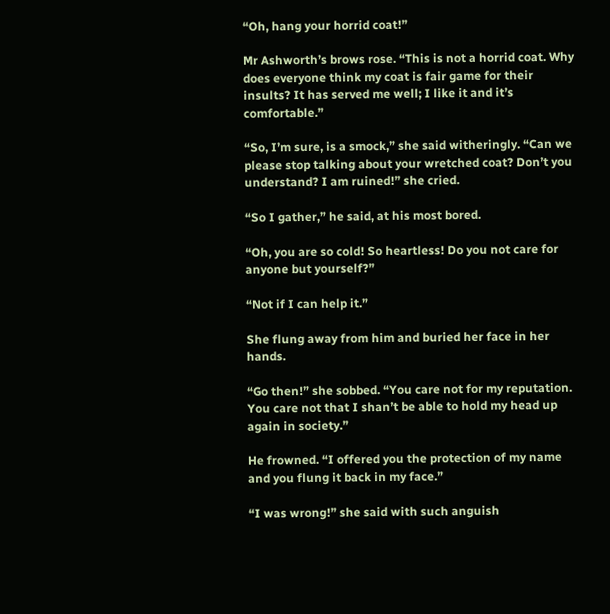“Oh, hang your horrid coat!”

Mr Ashworth’s brows rose. “This is not a horrid coat. Why does everyone think my coat is fair game for their insults? It has served me well; I like it and it’s comfortable.”

“So, I’m sure, is a smock,” she said witheringly. “Can we please stop talking about your wretched coat? Don’t you understand? I am ruined!” she cried.

“So I gather,” he said, at his most bored.

“Oh, you are so cold! So heartless! Do you not care for anyone but yourself?”

“Not if I can help it.”

She flung away from him and buried her face in her hands.

“Go then!” she sobbed. “You care not for my reputation. You care not that I shan’t be able to hold my head up again in society.”

He frowned. “I offered you the protection of my name and you flung it back in my face.”

“I was wrong!” she said with such anguish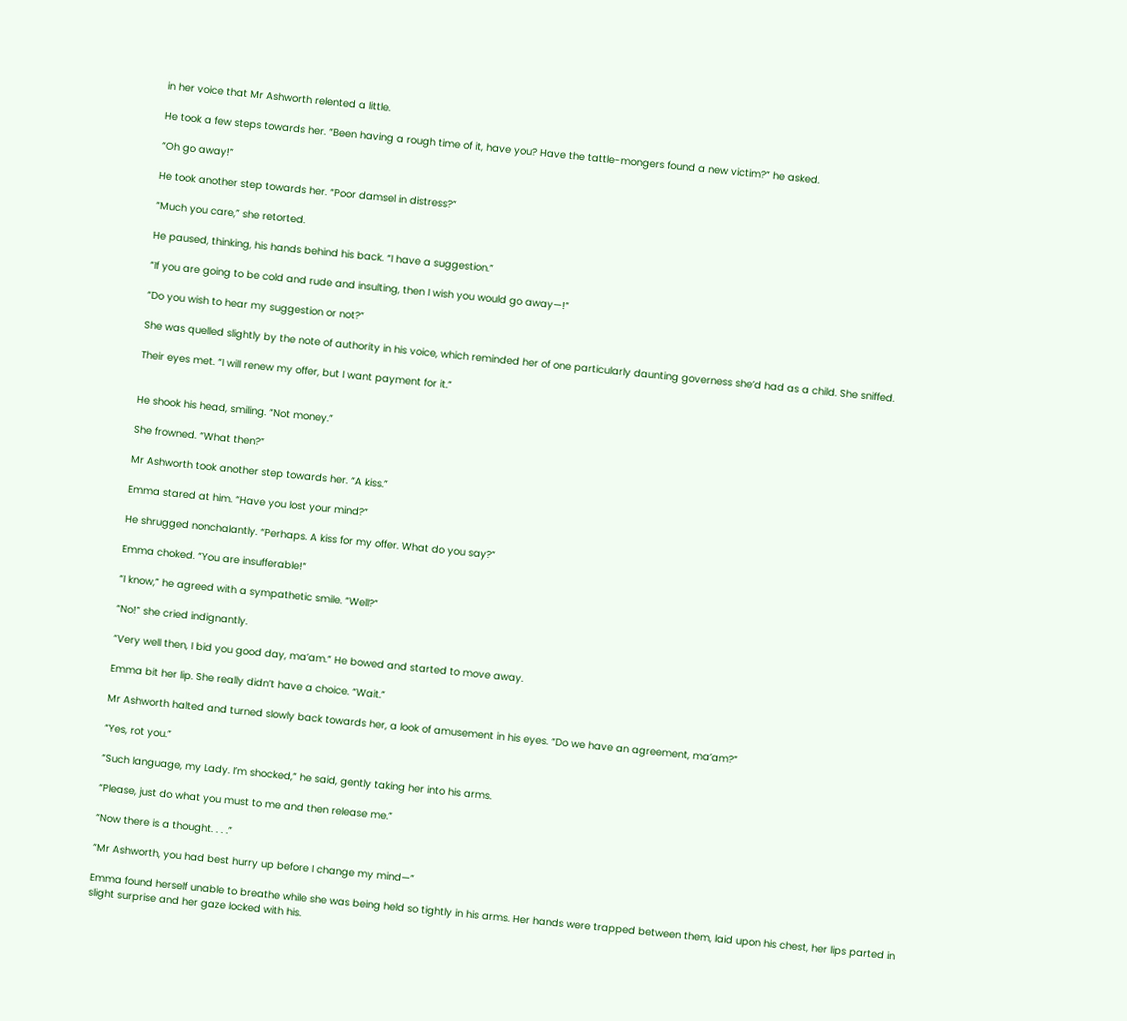in her voice that Mr Ashworth relented a little.

He took a few steps towards her. “Been having a rough time of it, have you? Have the tattle-mongers found a new victim?” he asked.

“Oh go away!”

He took another step towards her. “Poor damsel in distress?”

“Much you care,” she retorted.

He paused, thinking, his hands behind his back. “I have a suggestion.”

“If you are going to be cold and rude and insulting, then I wish you would go away—!”

“Do you wish to hear my suggestion or not?”

She was quelled slightly by the note of authority in his voice, which reminded her of one particularly daunting governess she’d had as a child. She sniffed.

Their eyes met. “I will renew my offer, but I want payment for it.”


He shook his head, smiling. “Not money.”

She frowned. “What then?”

Mr Ashworth took another step towards her. “A kiss.”

Emma stared at him. “Have you lost your mind?”

He shrugged nonchalantly. “Perhaps. A kiss for my offer. What do you say?”

Emma choked. “You are insufferable!”

“I know,” he agreed with a sympathetic smile. “Well?”

“No!” she cried indignantly.

“Very well then, I bid you good day, ma’am.” He bowed and started to move away.

Emma bit her lip. She really didn’t have a choice. “Wait.”

Mr Ashworth halted and turned slowly back towards her, a look of amusement in his eyes. “Do we have an agreement, ma’am?”

“Yes, rot you.”

“Such language, my Lady. I’m shocked,” he said, gently taking her into his arms.

“Please, just do what you must to me and then release me.”

“Now there is a thought. . . .”

“Mr Ashworth, you had best hurry up before I change my mind—”

Emma found herself unable to breathe while she was being held so tightly in his arms. Her hands were trapped between them, laid upon his chest, her lips parted in slight surprise and her gaze locked with his.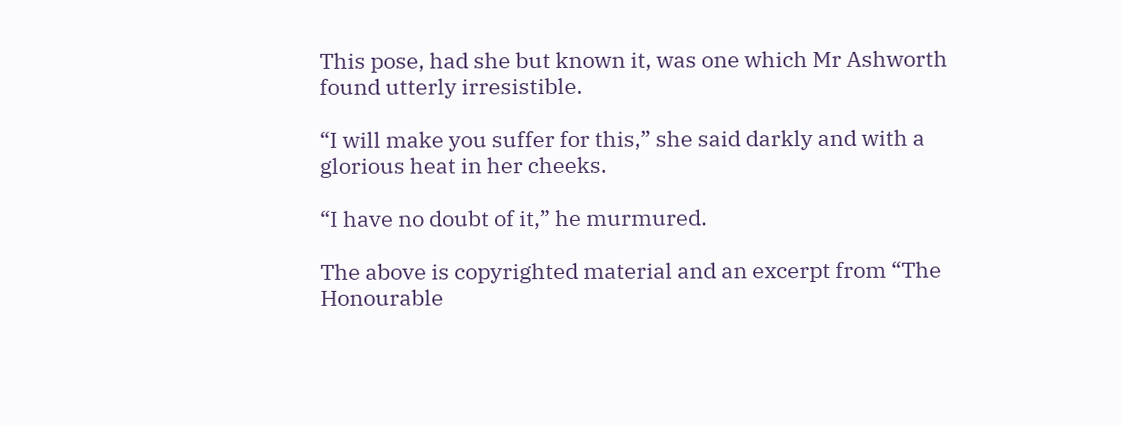This pose, had she but known it, was one which Mr Ashworth found utterly irresistible.

“I will make you suffer for this,” she said darkly and with a glorious heat in her cheeks.

“I have no doubt of it,” he murmured.

The above is copyrighted material and an excerpt from “The Honourable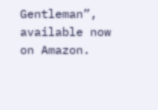Gentleman”, available now on Amazon.